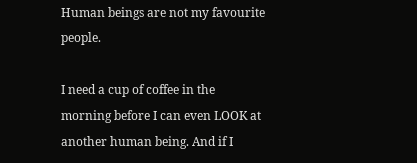Human beings are not my favourite people.

I need a cup of coffee in the morning before I can even LOOK at another human being. And if I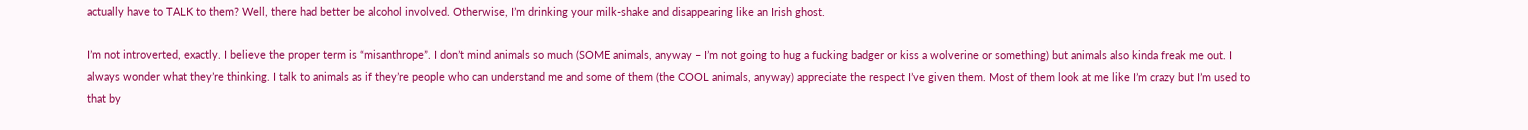actually have to TALK to them? Well, there had better be alcohol involved. Otherwise, I’m drinking your milk-shake and disappearing like an Irish ghost.

I’m not introverted, exactly. I believe the proper term is “misanthrope”. I don’t mind animals so much (SOME animals, anyway – I’m not going to hug a fucking badger or kiss a wolverine or something) but animals also kinda freak me out. I always wonder what they’re thinking. I talk to animals as if they’re people who can understand me and some of them (the COOL animals, anyway) appreciate the respect I’ve given them. Most of them look at me like I’m crazy but I’m used to that by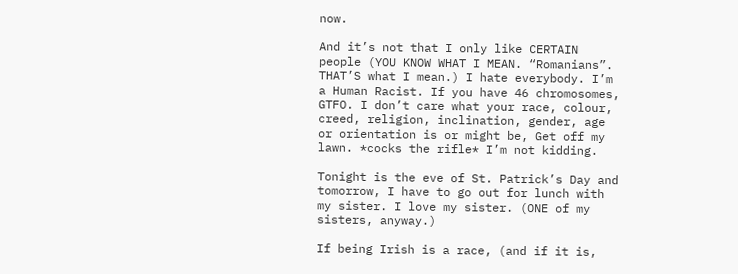now.

And it’s not that I only like CERTAIN people (YOU KNOW WHAT I MEAN. “Romanians”. THAT’S what I mean.) I hate everybody. I’m a Human Racist. If you have 46 chromosomes, GTFO. I don’t care what your race, colour, creed, religion, inclination, gender, age or orientation is or might be, Get off my lawn. *cocks the rifle* I’m not kidding.

Tonight is the eve of St. Patrick’s Day and tomorrow, I have to go out for lunch with my sister. I love my sister. (ONE of my sisters, anyway.)

If being Irish is a race, (and if it is,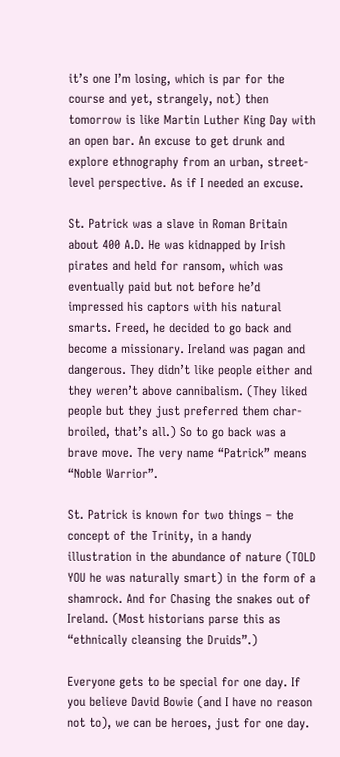it’s one I’m losing, which is par for the course and yet, strangely, not) then tomorrow is like Martin Luther King Day with an open bar. An excuse to get drunk and explore ethnography from an urban, street-level perspective. As if I needed an excuse.

St. Patrick was a slave in Roman Britain about 400 A.D. He was kidnapped by Irish pirates and held for ransom, which was eventually paid but not before he’d impressed his captors with his natural smarts. Freed, he decided to go back and become a missionary. Ireland was pagan and dangerous. They didn’t like people either and they weren’t above cannibalism. (They liked people but they just preferred them char-broiled, that’s all.) So to go back was a brave move. The very name “Patrick” means “Noble Warrior”.

St. Patrick is known for two things – the concept of the Trinity, in a handy illustration in the abundance of nature (TOLD YOU he was naturally smart) in the form of a shamrock. And for Chasing the snakes out of Ireland. (Most historians parse this as “ethnically cleansing the Druids”.)

Everyone gets to be special for one day. If you believe David Bowie (and I have no reason not to), we can be heroes, just for one day.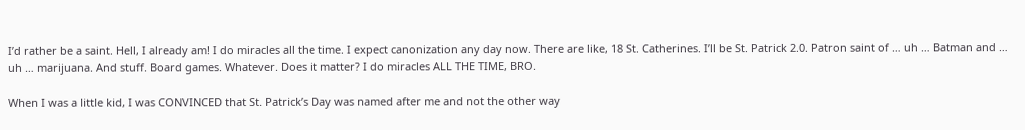I’d rather be a saint. Hell, I already am! I do miracles all the time. I expect canonization any day now. There are like, 18 St. Catherines. I’ll be St. Patrick 2.0. Patron saint of … uh … Batman and … uh … marijuana. And stuff. Board games. Whatever. Does it matter? I do miracles ALL THE TIME, BRO.

When I was a little kid, I was CONVINCED that St. Patrick’s Day was named after me and not the other way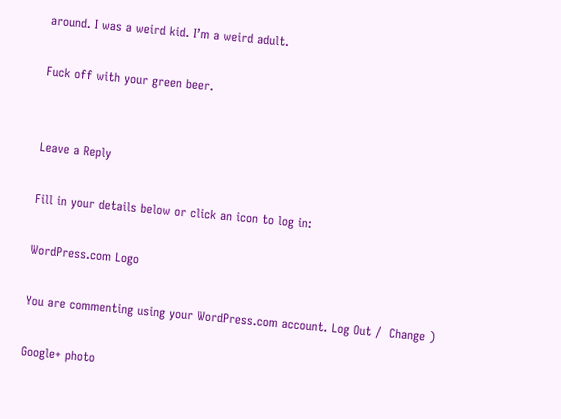around. I was a weird kid. I’m a weird adult.

Fuck off with your green beer.


Leave a Reply

Fill in your details below or click an icon to log in:

WordPress.com Logo

You are commenting using your WordPress.com account. Log Out /  Change )

Google+ photo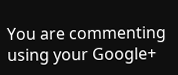You are commenting using your Google+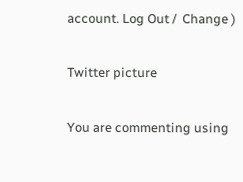account. Log Out /  Change )

Twitter picture

You are commenting using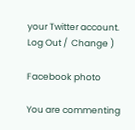your Twitter account. Log Out /  Change )

Facebook photo

You are commenting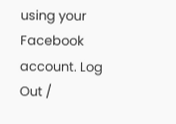using your Facebook account. Log Out /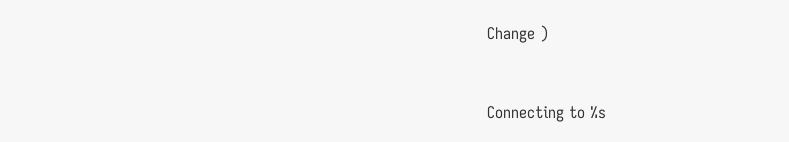Change )


Connecting to %s